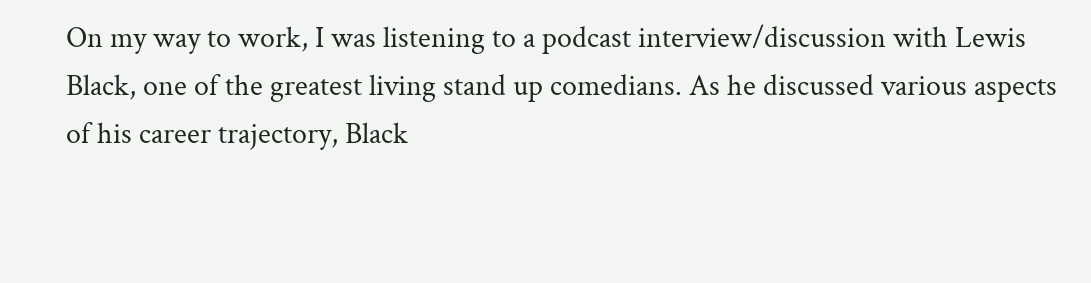On my way to work, I was listening to a podcast interview/discussion with Lewis Black, one of the greatest living stand up comedians. As he discussed various aspects of his career trajectory, Black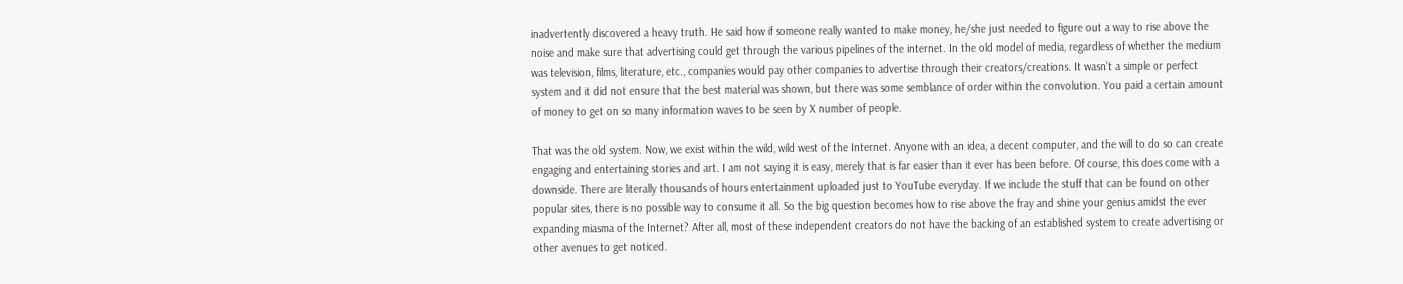inadvertently discovered a heavy truth. He said how if someone really wanted to make money, he/she just needed to figure out a way to rise above the noise and make sure that advertising could get through the various pipelines of the internet. In the old model of media, regardless of whether the medium was television, films, literature, etc., companies would pay other companies to advertise through their creators/creations. It wasn’t a simple or perfect system and it did not ensure that the best material was shown, but there was some semblance of order within the convolution. You paid a certain amount of money to get on so many information waves to be seen by X number of people.

That was the old system. Now, we exist within the wild, wild west of the Internet. Anyone with an idea, a decent computer, and the will to do so can create engaging and entertaining stories and art. I am not saying it is easy, merely that is far easier than it ever has been before. Of course, this does come with a downside. There are literally thousands of hours entertainment uploaded just to YouTube everyday. If we include the stuff that can be found on other popular sites, there is no possible way to consume it all. So the big question becomes how to rise above the fray and shine your genius amidst the ever expanding miasma of the Internet? After all, most of these independent creators do not have the backing of an established system to create advertising or other avenues to get noticed.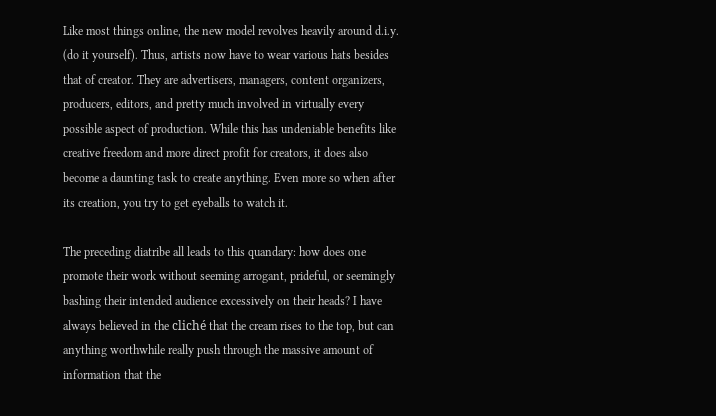Like most things online, the new model revolves heavily around d.i.y. (do it yourself). Thus, artists now have to wear various hats besides that of creator. They are advertisers, managers, content organizers, producers, editors, and pretty much involved in virtually every possible aspect of production. While this has undeniable benefits like creative freedom and more direct profit for creators, it does also become a daunting task to create anything. Even more so when after its creation, you try to get eyeballs to watch it.

The preceding diatribe all leads to this quandary: how does one promote their work without seeming arrogant, prideful, or seemingly bashing their intended audience excessively on their heads? I have always believed in the cliché that the cream rises to the top, but can anything worthwhile really push through the massive amount of information that the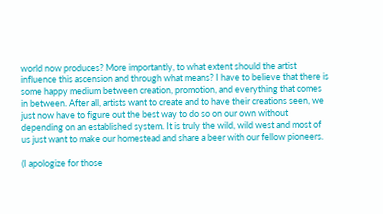world now produces? More importantly, to what extent should the artist influence this ascension and through what means? I have to believe that there is some happy medium between creation, promotion, and everything that comes in between. After all, artists want to create and to have their creations seen, we just now have to figure out the best way to do so on our own without depending on an established system. It is truly the wild, wild west and most of us just want to make our homestead and share a beer with our fellow pioneers.

(I apologize for those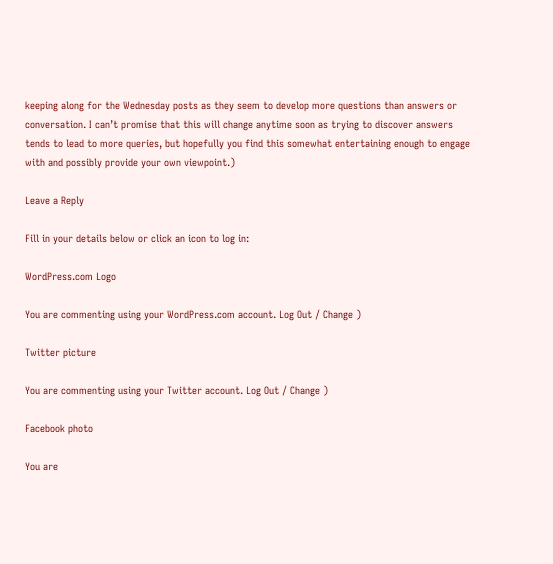keeping along for the Wednesday posts as they seem to develop more questions than answers or conversation. I can’t promise that this will change anytime soon as trying to discover answers tends to lead to more queries, but hopefully you find this somewhat entertaining enough to engage with and possibly provide your own viewpoint.)

Leave a Reply

Fill in your details below or click an icon to log in:

WordPress.com Logo

You are commenting using your WordPress.com account. Log Out / Change )

Twitter picture

You are commenting using your Twitter account. Log Out / Change )

Facebook photo

You are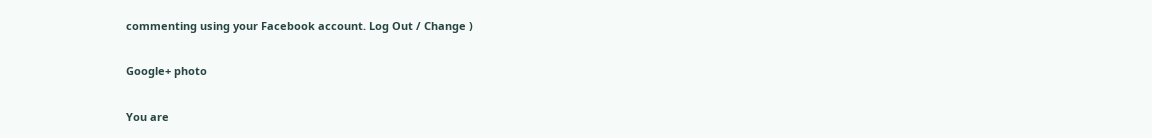commenting using your Facebook account. Log Out / Change )

Google+ photo

You are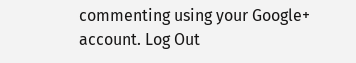commenting using your Google+ account. Log Out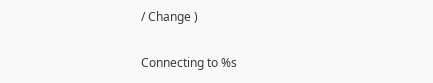/ Change )

Connecting to %s